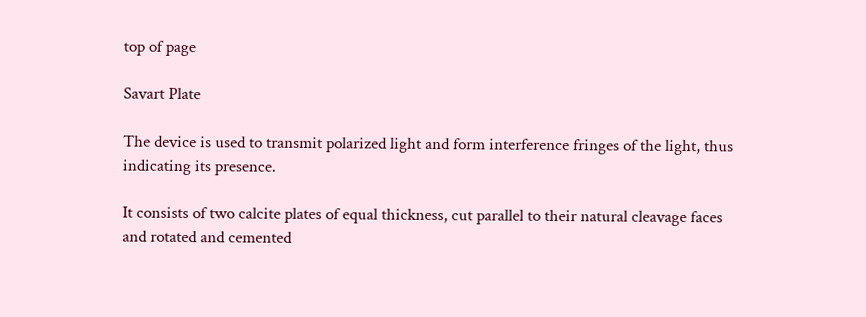top of page

Savart Plate

The device is used to transmit polarized light and form interference fringes of the light, thus indicating its presence.

It consists of two calcite plates of equal thickness, cut parallel to their natural cleavage faces and rotated and cemented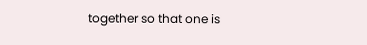together so that one is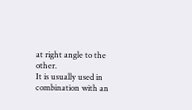at right angle to the other.
It is usually used in combination with an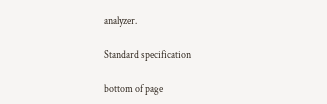analyzer.

Standard specification

bottom of page